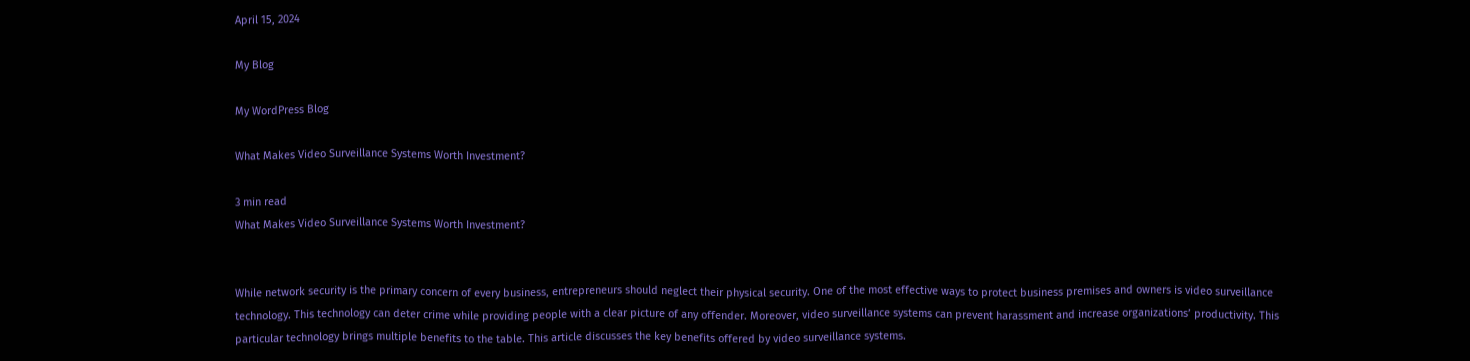April 15, 2024

My Blog

My WordPress Blog

What Makes Video Surveillance Systems Worth Investment?

3 min read
What Makes Video Surveillance Systems Worth Investment?


While network security is the primary concern of every business, entrepreneurs should neglect their physical security. One of the most effective ways to protect business premises and owners is video surveillance technology. This technology can deter crime while providing people with a clear picture of any offender. Moreover, video surveillance systems can prevent harassment and increase organizations’ productivity. This particular technology brings multiple benefits to the table. This article discusses the key benefits offered by video surveillance systems.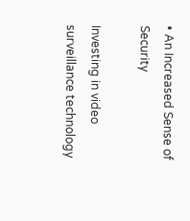• An Increased Sense of Security

Investing in video surveillance technology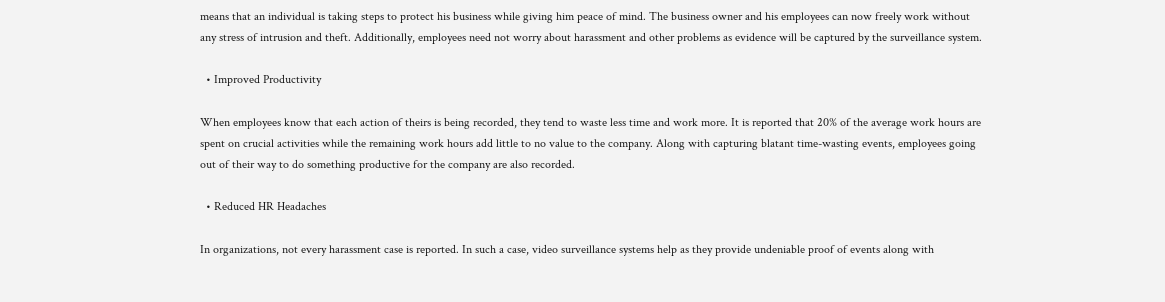means that an individual is taking steps to protect his business while giving him peace of mind. The business owner and his employees can now freely work without any stress of intrusion and theft. Additionally, employees need not worry about harassment and other problems as evidence will be captured by the surveillance system.

  • Improved Productivity

When employees know that each action of theirs is being recorded, they tend to waste less time and work more. It is reported that 20% of the average work hours are spent on crucial activities while the remaining work hours add little to no value to the company. Along with capturing blatant time-wasting events, employees going out of their way to do something productive for the company are also recorded.

  • Reduced HR Headaches

In organizations, not every harassment case is reported. In such a case, video surveillance systems help as they provide undeniable proof of events along with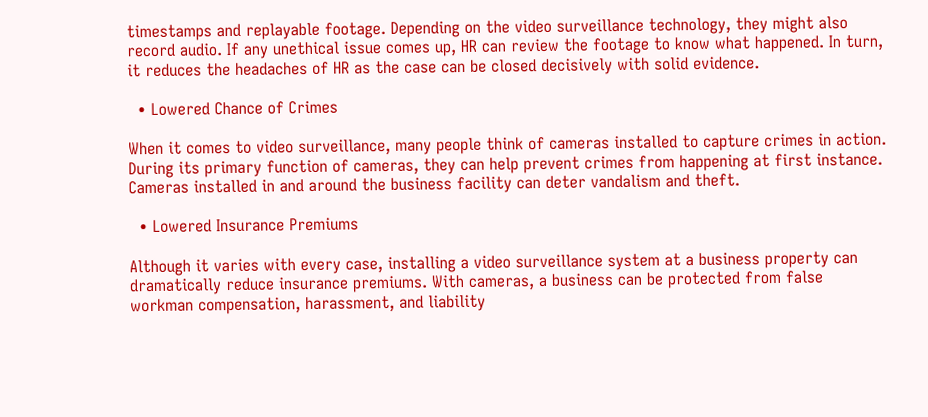timestamps and replayable footage. Depending on the video surveillance technology, they might also record audio. If any unethical issue comes up, HR can review the footage to know what happened. In turn, it reduces the headaches of HR as the case can be closed decisively with solid evidence.

  • Lowered Chance of Crimes

When it comes to video surveillance, many people think of cameras installed to capture crimes in action. During its primary function of cameras, they can help prevent crimes from happening at first instance. Cameras installed in and around the business facility can deter vandalism and theft.

  • Lowered Insurance Premiums

Although it varies with every case, installing a video surveillance system at a business property can dramatically reduce insurance premiums. With cameras, a business can be protected from false workman compensation, harassment, and liability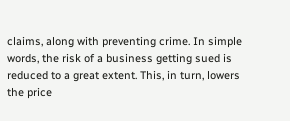claims, along with preventing crime. In simple words, the risk of a business getting sued is reduced to a great extent. This, in turn, lowers the price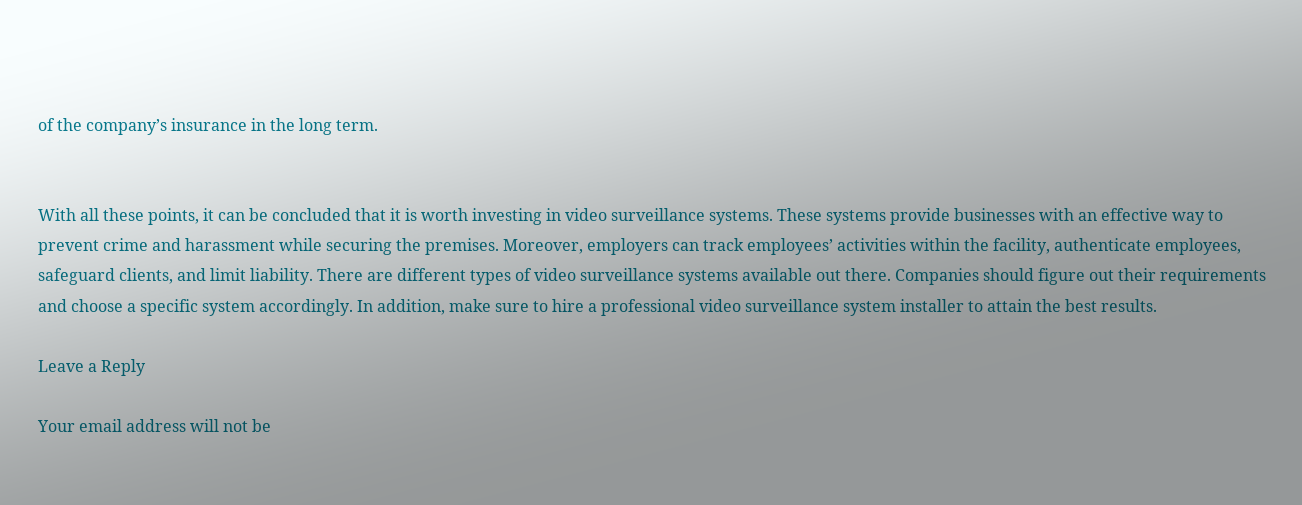of the company’s insurance in the long term.


With all these points, it can be concluded that it is worth investing in video surveillance systems. These systems provide businesses with an effective way to prevent crime and harassment while securing the premises. Moreover, employers can track employees’ activities within the facility, authenticate employees, safeguard clients, and limit liability. There are different types of video surveillance systems available out there. Companies should figure out their requirements and choose a specific system accordingly. In addition, make sure to hire a professional video surveillance system installer to attain the best results.

Leave a Reply

Your email address will not be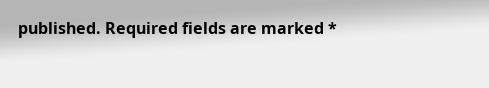published. Required fields are marked *